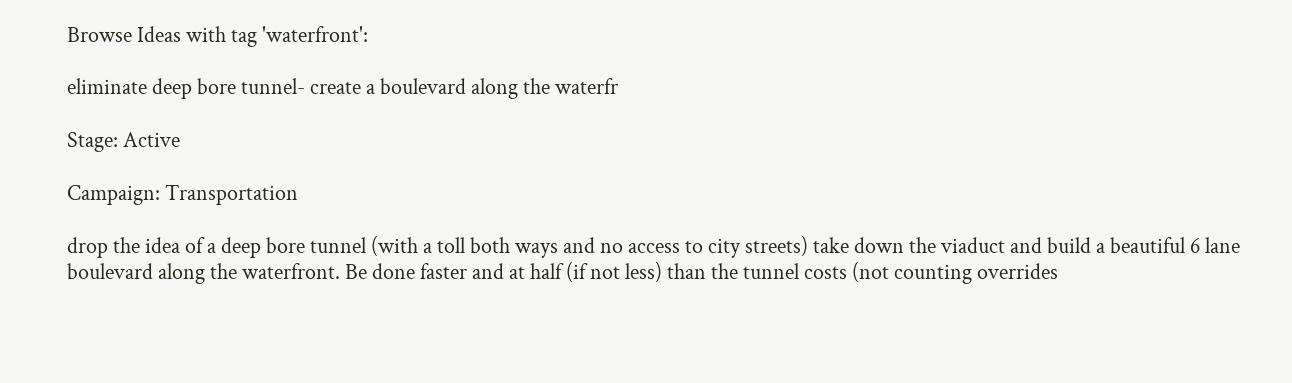Browse Ideas with tag 'waterfront':

eliminate deep bore tunnel- create a boulevard along the waterfr

Stage: Active

Campaign: Transportation

drop the idea of a deep bore tunnel (with a toll both ways and no access to city streets) take down the viaduct and build a beautiful 6 lane boulevard along the waterfront. Be done faster and at half (if not less) than the tunnel costs (not counting overrides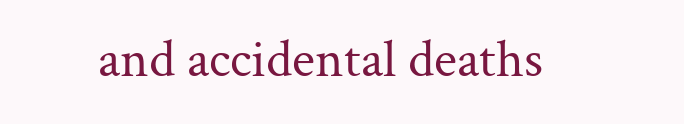and accidental deaths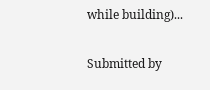while building)...

Submitted by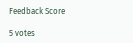Feedback Score

5 votes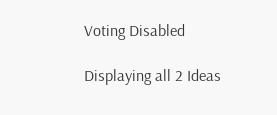Voting Disabled

Displaying all 2 Ideas